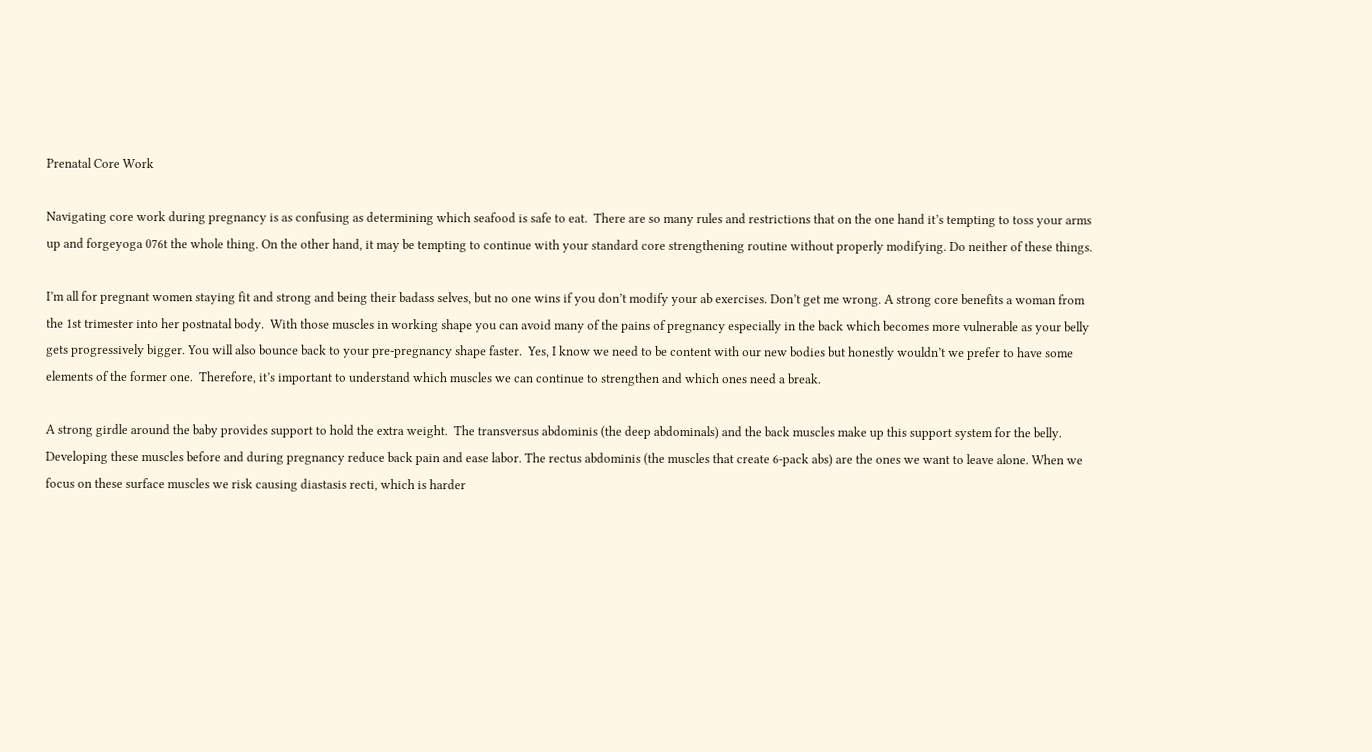Prenatal Core Work

Navigating core work during pregnancy is as confusing as determining which seafood is safe to eat.  There are so many rules and restrictions that on the one hand it’s tempting to toss your arms up and forgeyoga 076t the whole thing. On the other hand, it may be tempting to continue with your standard core strengthening routine without properly modifying. Do neither of these things.

I’m all for pregnant women staying fit and strong and being their badass selves, but no one wins if you don’t modify your ab exercises. Don’t get me wrong. A strong core benefits a woman from the 1st trimester into her postnatal body.  With those muscles in working shape you can avoid many of the pains of pregnancy especially in the back which becomes more vulnerable as your belly gets progressively bigger. You will also bounce back to your pre-pregnancy shape faster.  Yes, I know we need to be content with our new bodies but honestly wouldn’t we prefer to have some elements of the former one.  Therefore, it’s important to understand which muscles we can continue to strengthen and which ones need a break.

A strong girdle around the baby provides support to hold the extra weight.  The transversus abdominis (the deep abdominals) and the back muscles make up this support system for the belly.  Developing these muscles before and during pregnancy reduce back pain and ease labor. The rectus abdominis (the muscles that create 6-pack abs) are the ones we want to leave alone. When we focus on these surface muscles we risk causing diastasis recti, which is harder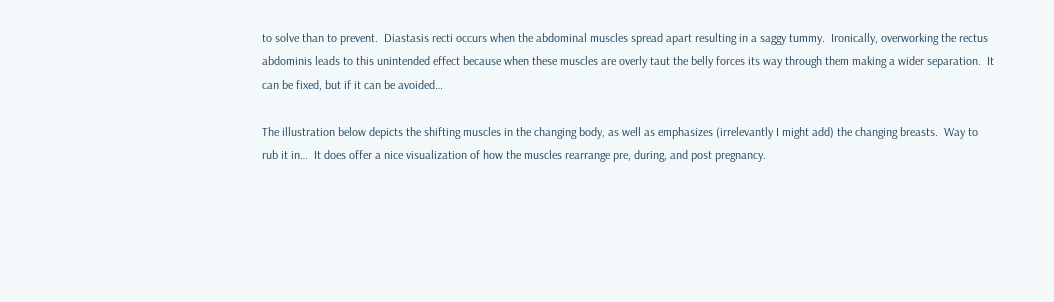to solve than to prevent.  Diastasis recti occurs when the abdominal muscles spread apart resulting in a saggy tummy.  Ironically, overworking the rectus abdominis leads to this unintended effect because when these muscles are overly taut the belly forces its way through them making a wider separation.  It can be fixed, but if it can be avoided…

The illustration below depicts the shifting muscles in the changing body, as well as emphasizes (irrelevantly I might add) the changing breasts.  Way to rub it in…  It does offer a nice visualization of how the muscles rearrange pre, during, and post pregnancy.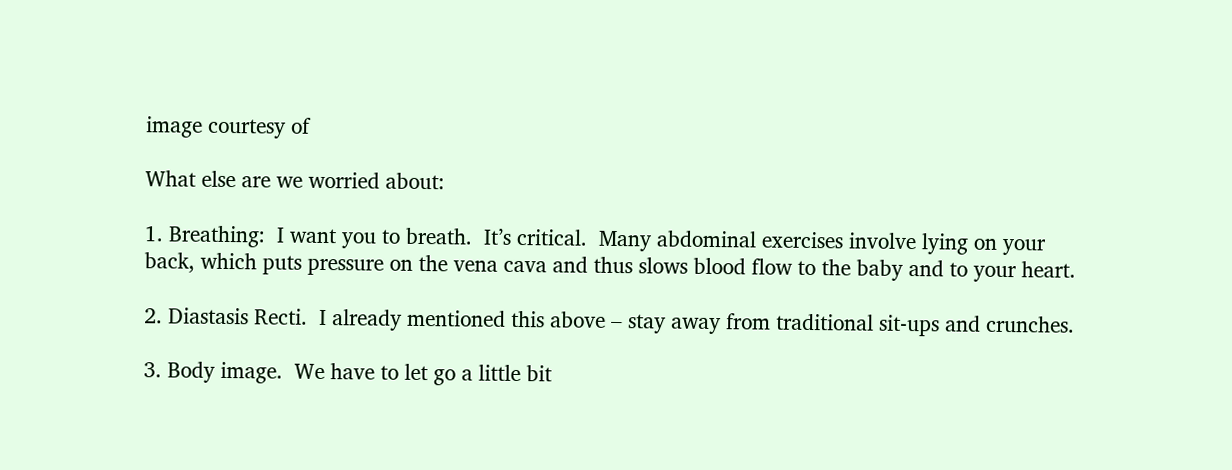image courtesy of

What else are we worried about:

1. Breathing:  I want you to breath.  It’s critical.  Many abdominal exercises involve lying on your back, which puts pressure on the vena cava and thus slows blood flow to the baby and to your heart.

2. Diastasis Recti.  I already mentioned this above – stay away from traditional sit-ups and crunches.

3. Body image.  We have to let go a little bit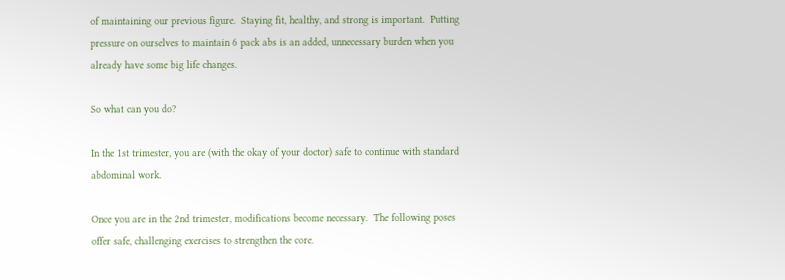of maintaining our previous figure.  Staying fit, healthy, and strong is important.  Putting pressure on ourselves to maintain 6 pack abs is an added, unnecessary burden when you already have some big life changes.

So what can you do?

In the 1st trimester, you are (with the okay of your doctor) safe to continue with standard abdominal work.

Once you are in the 2nd trimester, modifications become necessary.  The following poses offer safe, challenging exercises to strengthen the core.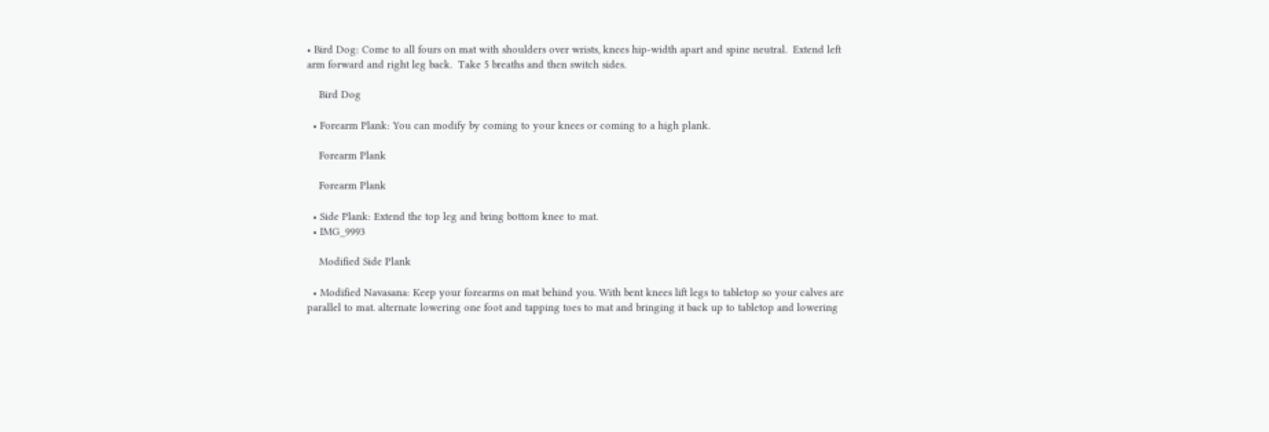• Bird Dog: Come to all fours on mat with shoulders over wrists, knees hip-width apart and spine neutral.  Extend left arm forward and right leg back.  Take 5 breaths and then switch sides.

    Bird Dog

  • Forearm Plank: You can modify by coming to your knees or coming to a high plank.

    Forearm Plank

    Forearm Plank

  • Side Plank: Extend the top leg and bring bottom knee to mat.
  • IMG_9993

    Modified Side Plank

  • Modified Navasana: Keep your forearms on mat behind you. With bent knees lift legs to tabletop so your calves are parallel to mat. alternate lowering one foot and tapping toes to mat and bringing it back up to tabletop and lowering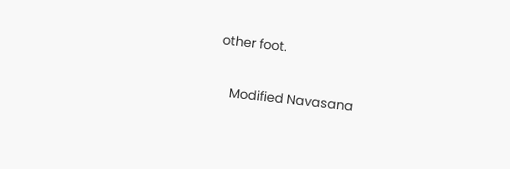other foot.

    Modified Navasana